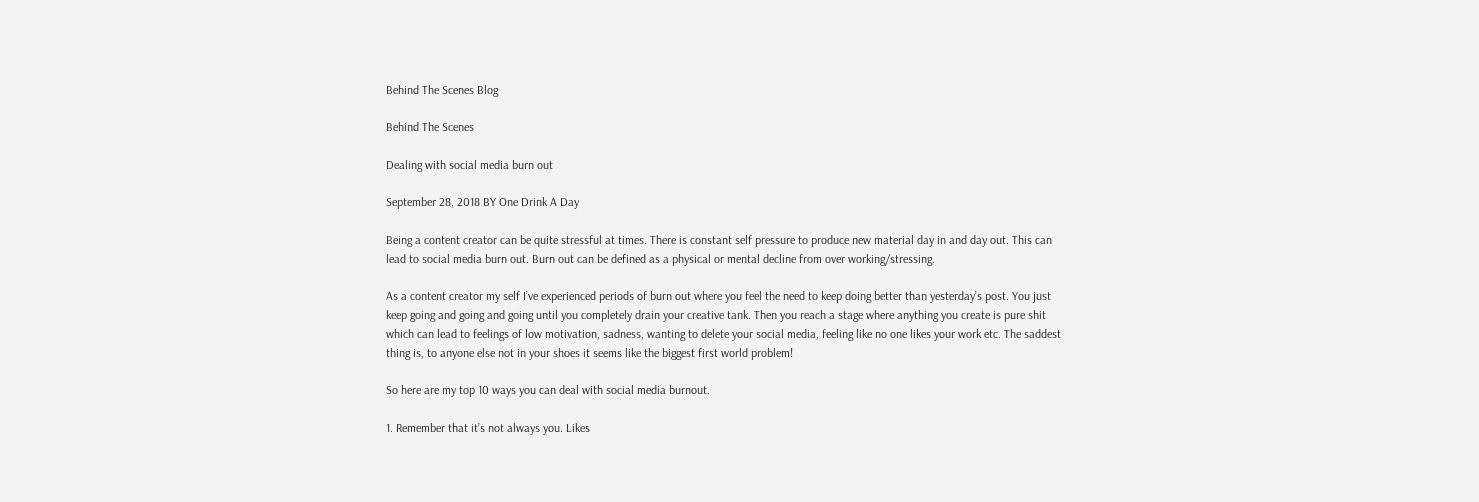Behind The Scenes Blog

Behind The Scenes

Dealing with social media burn out

September 28, 2018 BY One Drink A Day

Being a content creator can be quite stressful at times. There is constant self pressure to produce new material day in and day out. This can lead to social media burn out. Burn out can be defined as a physical or mental decline from over working/stressing.

As a content creator my self I’ve experienced periods of burn out where you feel the need to keep doing better than yesterday’s post. You just keep going and going and going until you completely drain your creative tank. Then you reach a stage where anything you create is pure shit which can lead to feelings of low motivation, sadness, wanting to delete your social media, feeling like no one likes your work etc. The saddest thing is, to anyone else not in your shoes it seems like the biggest first world problem!

So here are my top 10 ways you can deal with social media burnout.

1. Remember that it’s not always you. Likes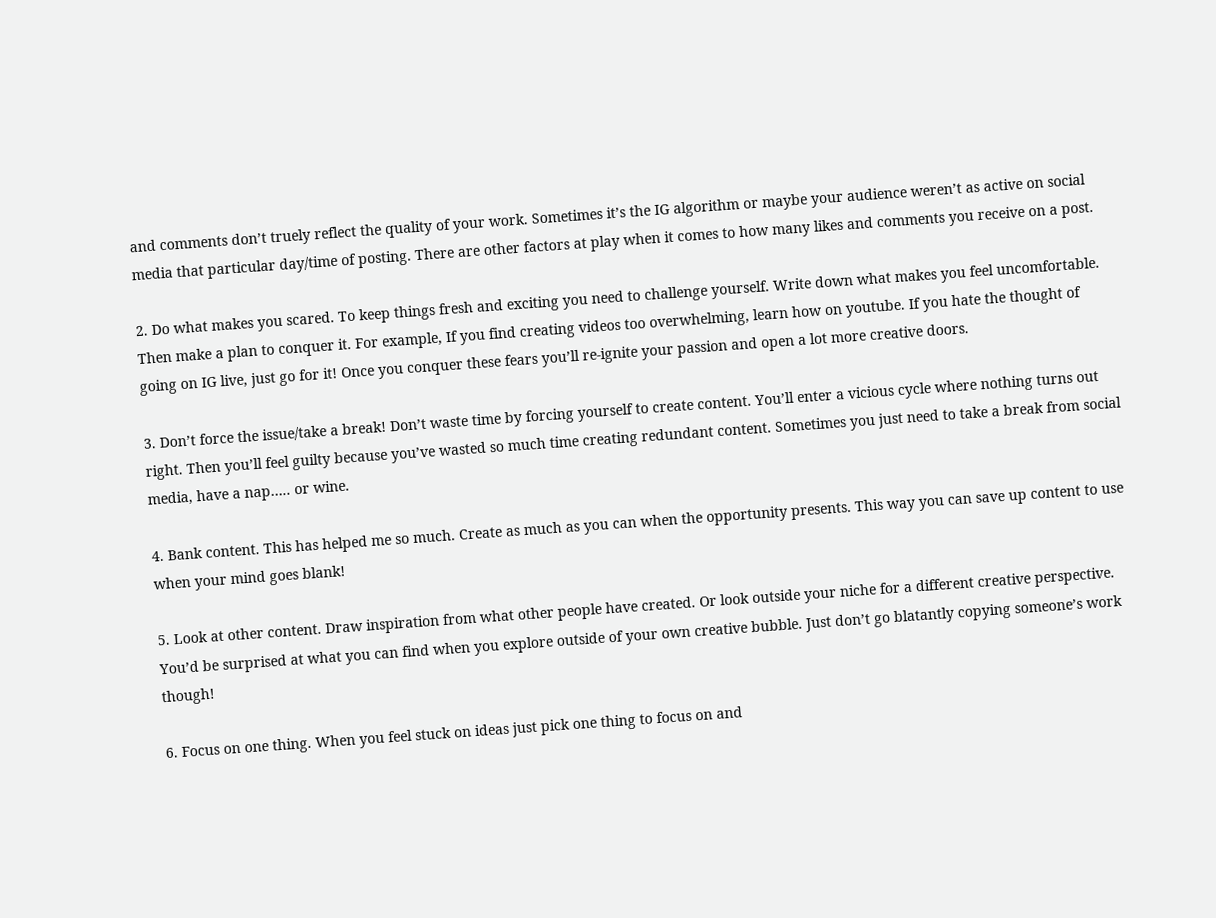and comments don’t truely reflect the quality of your work. Sometimes it’s the IG algorithm or maybe your audience weren’t as active on social media that particular day/time of posting. There are other factors at play when it comes to how many likes and comments you receive on a post.

2. Do what makes you scared. To keep things fresh and exciting you need to challenge yourself. Write down what makes you feel uncomfortable. Then make a plan to conquer it. For example, If you find creating videos too overwhelming, learn how on youtube. If you hate the thought of going on IG live, just go for it! Once you conquer these fears you’ll re-ignite your passion and open a lot more creative doors.

3. Don’t force the issue/take a break! Don’t waste time by forcing yourself to create content. You’ll enter a vicious cycle where nothing turns out right. Then you’ll feel guilty because you’ve wasted so much time creating redundant content. Sometimes you just need to take a break from social media, have a nap….. or wine.

4. Bank content. This has helped me so much. Create as much as you can when the opportunity presents. This way you can save up content to use when your mind goes blank!

5. Look at other content. Draw inspiration from what other people have created. Or look outside your niche for a different creative perspective. You’d be surprised at what you can find when you explore outside of your own creative bubble. Just don’t go blatantly copying someone’s work though!

6. Focus on one thing. When you feel stuck on ideas just pick one thing to focus on and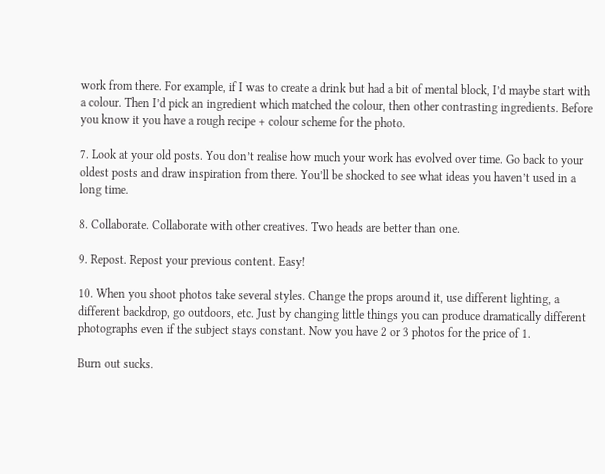work from there. For example, if I was to create a drink but had a bit of mental block, I’d maybe start with a colour. Then I’d pick an ingredient which matched the colour, then other contrasting ingredients. Before you know it you have a rough recipe + colour scheme for the photo.

7. Look at your old posts. You don’t realise how much your work has evolved over time. Go back to your oldest posts and draw inspiration from there. You’ll be shocked to see what ideas you haven’t used in a long time.

8. Collaborate. Collaborate with other creatives. Two heads are better than one.

9. Repost. Repost your previous content. Easy!

10. When you shoot photos take several styles. Change the props around it, use different lighting, a different backdrop, go outdoors, etc. Just by changing little things you can produce dramatically different photographs even if the subject stays constant. Now you have 2 or 3 photos for the price of 1.

Burn out sucks.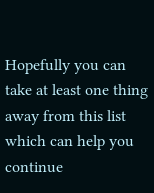Hopefully you can take at least one thing away from this list which can help you continue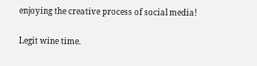enjoying the creative process of social media!

Legit wine time.